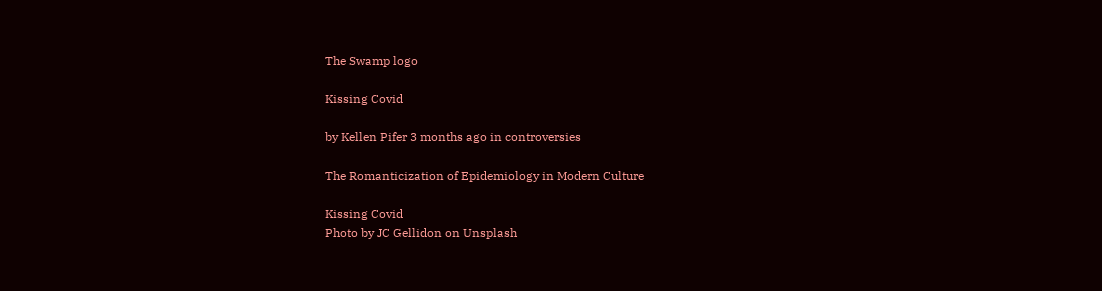The Swamp logo

Kissing Covid

by Kellen Pifer 3 months ago in controversies

The Romanticization of Epidemiology in Modern Culture

Kissing Covid
Photo by JC Gellidon on Unsplash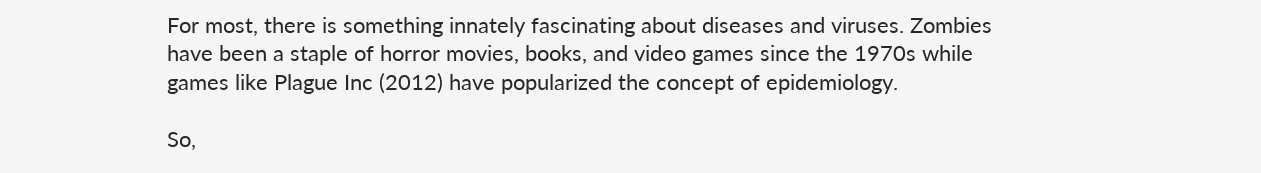For most, there is something innately fascinating about diseases and viruses. Zombies have been a staple of horror movies, books, and video games since the 1970s while games like Plague Inc (2012) have popularized the concept of epidemiology.

So,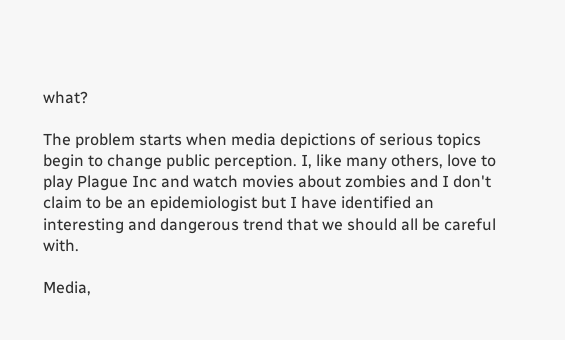what?

The problem starts when media depictions of serious topics begin to change public perception. I, like many others, love to play Plague Inc and watch movies about zombies and I don't claim to be an epidemiologist but I have identified an interesting and dangerous trend that we should all be careful with.

Media,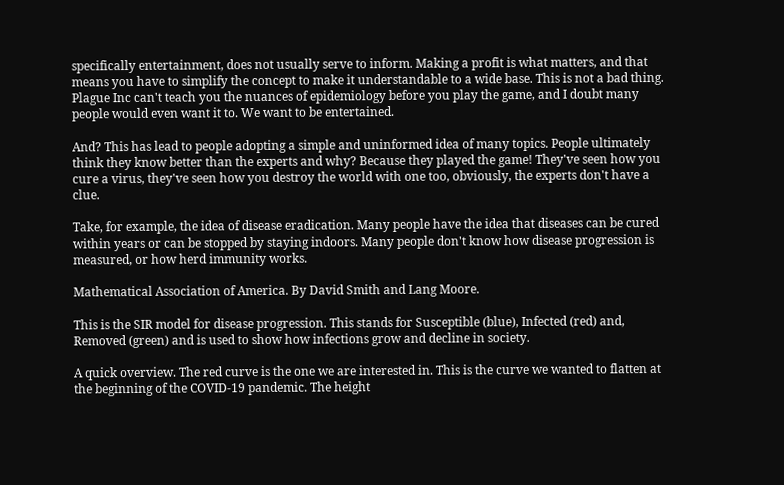specifically entertainment, does not usually serve to inform. Making a profit is what matters, and that means you have to simplify the concept to make it understandable to a wide base. This is not a bad thing. Plague Inc can't teach you the nuances of epidemiology before you play the game, and I doubt many people would even want it to. We want to be entertained.

And? This has lead to people adopting a simple and uninformed idea of many topics. People ultimately think they know better than the experts and why? Because they played the game! They've seen how you cure a virus, they've seen how you destroy the world with one too, obviously, the experts don't have a clue.

Take, for example, the idea of disease eradication. Many people have the idea that diseases can be cured within years or can be stopped by staying indoors. Many people don't know how disease progression is measured, or how herd immunity works.

Mathematical Association of America. By David Smith and Lang Moore.

This is the SIR model for disease progression. This stands for Susceptible (blue), Infected (red) and, Removed (green) and is used to show how infections grow and decline in society.

A quick overview. The red curve is the one we are interested in. This is the curve we wanted to flatten at the beginning of the COVID-19 pandemic. The height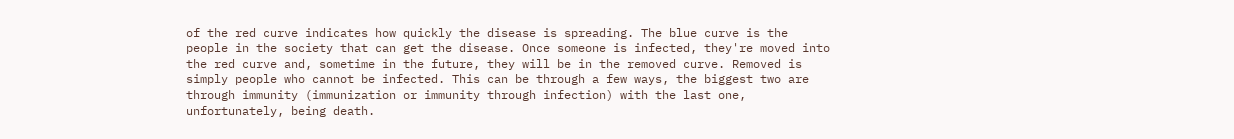of the red curve indicates how quickly the disease is spreading. The blue curve is the people in the society that can get the disease. Once someone is infected, they're moved into the red curve and, sometime in the future, they will be in the removed curve. Removed is simply people who cannot be infected. This can be through a few ways, the biggest two are through immunity (immunization or immunity through infection) with the last one, unfortunately, being death.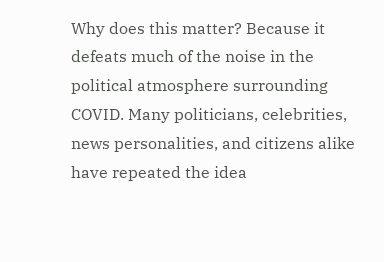Why does this matter? Because it defeats much of the noise in the political atmosphere surrounding COVID. Many politicians, celebrities, news personalities, and citizens alike have repeated the idea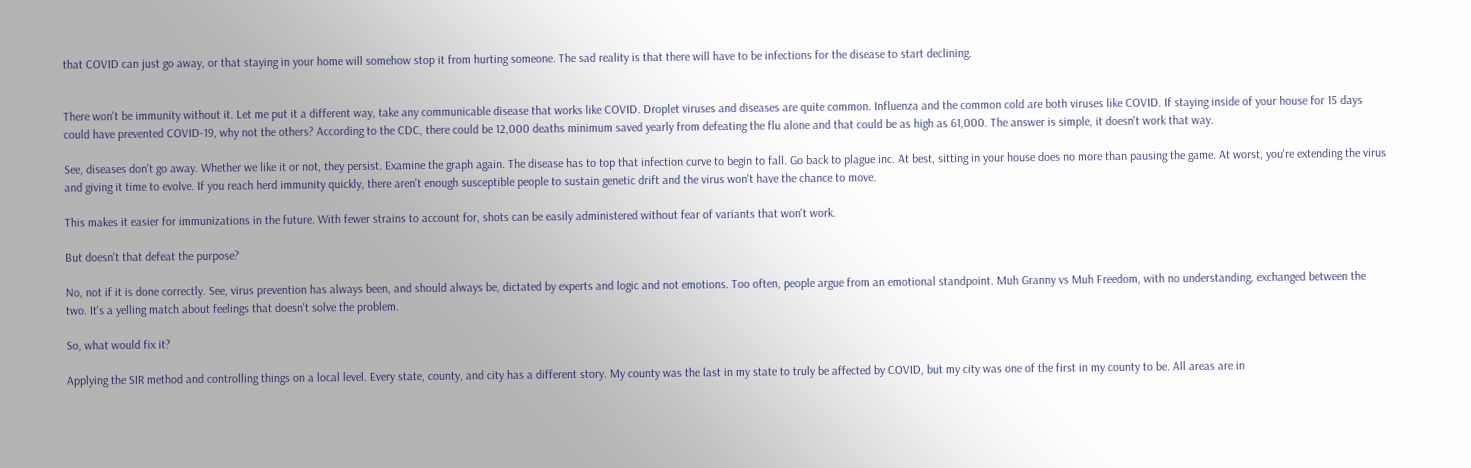that COVID can just go away, or that staying in your home will somehow stop it from hurting someone. The sad reality is that there will have to be infections for the disease to start declining.


There won't be immunity without it. Let me put it a different way, take any communicable disease that works like COVID. Droplet viruses and diseases are quite common. Influenza and the common cold are both viruses like COVID. If staying inside of your house for 15 days could have prevented COVID-19, why not the others? According to the CDC, there could be 12,000 deaths minimum saved yearly from defeating the flu alone and that could be as high as 61,000. The answer is simple, it doesn't work that way.

See, diseases don't go away. Whether we like it or not, they persist. Examine the graph again. The disease has to top that infection curve to begin to fall. Go back to plague inc. At best, sitting in your house does no more than pausing the game. At worst, you're extending the virus and giving it time to evolve. If you reach herd immunity quickly, there aren't enough susceptible people to sustain genetic drift and the virus won't have the chance to move.

This makes it easier for immunizations in the future. With fewer strains to account for, shots can be easily administered without fear of variants that won't work.

But doesn't that defeat the purpose?

No, not if it is done correctly. See, virus prevention has always been, and should always be, dictated by experts and logic and not emotions. Too often, people argue from an emotional standpoint. Muh Granny vs Muh Freedom, with no understanding, exchanged between the two. It's a yelling match about feelings that doesn't solve the problem.

So, what would fix it?

Applying the SIR method and controlling things on a local level. Every state, county, and city has a different story. My county was the last in my state to truly be affected by COVID, but my city was one of the first in my county to be. All areas are in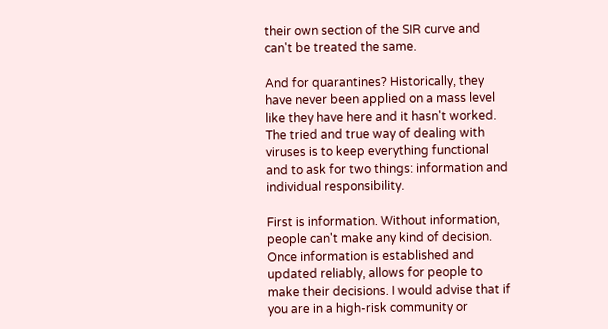their own section of the SIR curve and can't be treated the same.

And for quarantines? Historically, they have never been applied on a mass level like they have here and it hasn't worked. The tried and true way of dealing with viruses is to keep everything functional and to ask for two things: information and individual responsibility.

First is information. Without information, people can't make any kind of decision. Once information is established and updated reliably, allows for people to make their decisions. I would advise that if you are in a high-risk community or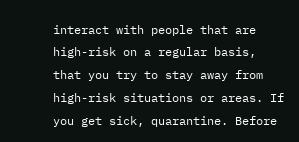interact with people that are high-risk on a regular basis, that you try to stay away from high-risk situations or areas. If you get sick, quarantine. Before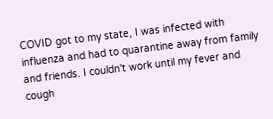COVID got to my state, I was infected with influenza and had to quarantine away from family and friends. I couldn't work until my fever and cough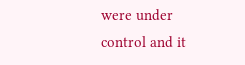were under control and it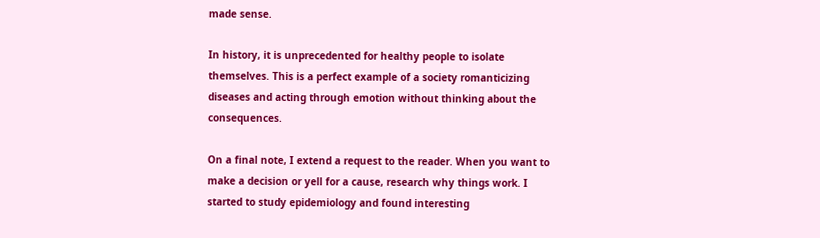made sense.

In history, it is unprecedented for healthy people to isolate themselves. This is a perfect example of a society romanticizing diseases and acting through emotion without thinking about the consequences.

On a final note, I extend a request to the reader. When you want to make a decision or yell for a cause, research why things work. I started to study epidemiology and found interesting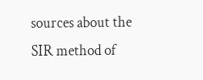sources about the SIR method of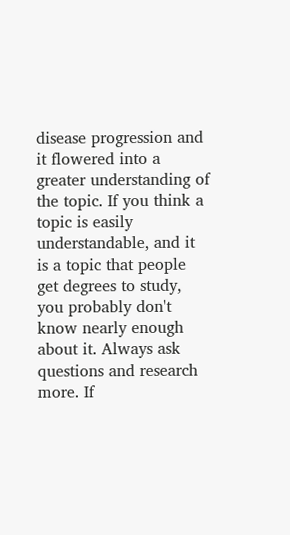disease progression and it flowered into a greater understanding of the topic. If you think a topic is easily understandable, and it is a topic that people get degrees to study, you probably don't know nearly enough about it. Always ask questions and research more. If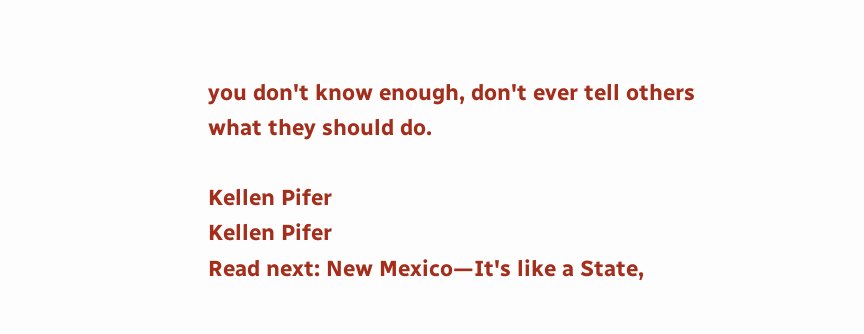you don't know enough, don't ever tell others what they should do.

Kellen Pifer
Kellen Pifer
Read next: New Mexico—It's like a State,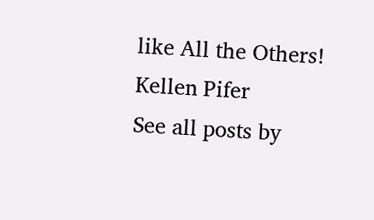like All the Others!
Kellen Pifer
See all posts by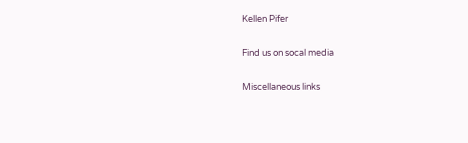Kellen Pifer

Find us on socal media

Miscellaneous links